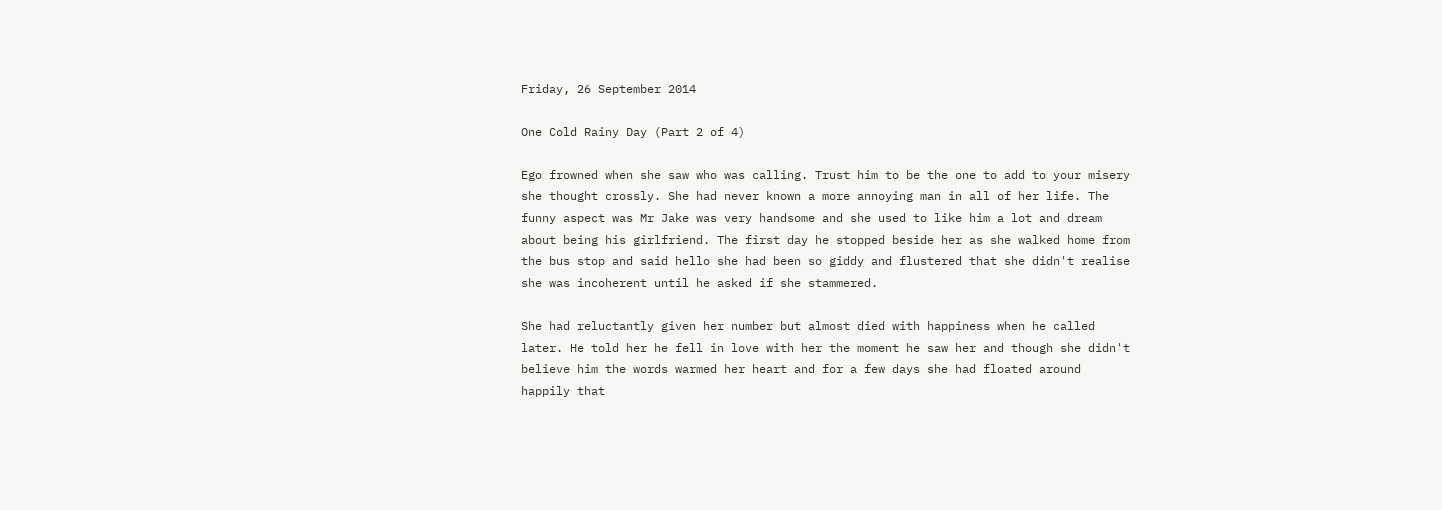Friday, 26 September 2014

One Cold Rainy Day (Part 2 of 4)

Ego frowned when she saw who was calling. Trust him to be the one to add to your misery she thought crossly. She had never known a more annoying man in all of her life. The funny aspect was Mr Jake was very handsome and she used to like him a lot and dream about being his girlfriend. The first day he stopped beside her as she walked home from the bus stop and said hello she had been so giddy and flustered that she didn't realise she was incoherent until he asked if she stammered.

She had reluctantly given her number but almost died with happiness when he called later. He told her he fell in love with her the moment he saw her and though she didn't believe him the words warmed her heart and for a few days she had floated around happily that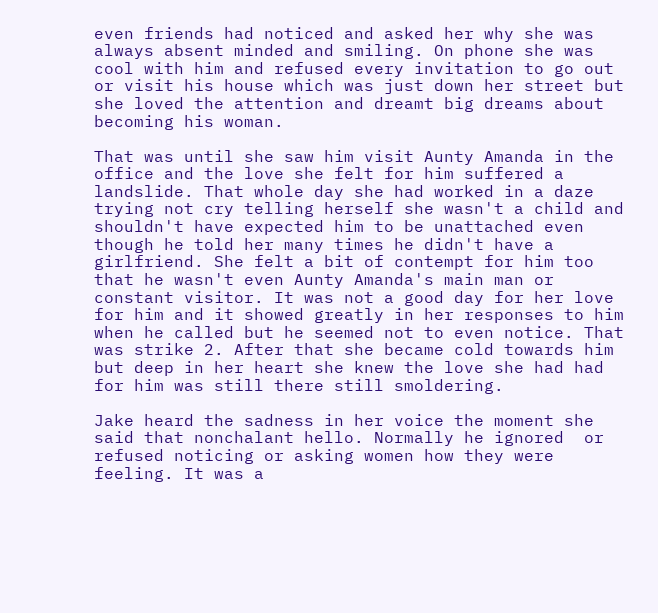even friends had noticed and asked her why she was always absent minded and smiling. On phone she was cool with him and refused every invitation to go out or visit his house which was just down her street but she loved the attention and dreamt big dreams about becoming his woman.

That was until she saw him visit Aunty Amanda in the office and the love she felt for him suffered a landslide. That whole day she had worked in a daze trying not cry telling herself she wasn't a child and shouldn't have expected him to be unattached even though he told her many times he didn't have a girlfriend. She felt a bit of contempt for him too that he wasn't even Aunty Amanda's main man or constant visitor. It was not a good day for her love for him and it showed greatly in her responses to him when he called but he seemed not to even notice. That was strike 2. After that she became cold towards him but deep in her heart she knew the love she had had for him was still there still smoldering.

Jake heard the sadness in her voice the moment she said that nonchalant hello. Normally he ignored  or refused noticing or asking women how they were feeling. It was a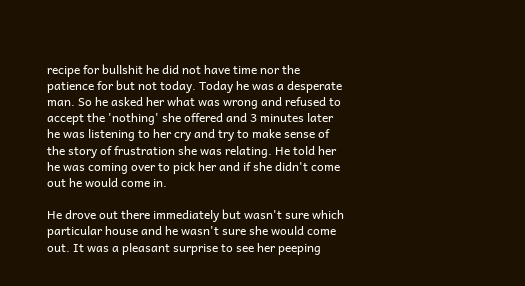recipe for bullshit he did not have time nor the patience for but not today. Today he was a desperate man. So he asked her what was wrong and refused to accept the 'nothing' she offered and 3 minutes later he was listening to her cry and try to make sense of the story of frustration she was relating. He told her he was coming over to pick her and if she didn't come out he would come in.

He drove out there immediately but wasn't sure which particular house and he wasn't sure she would come out. It was a pleasant surprise to see her peeping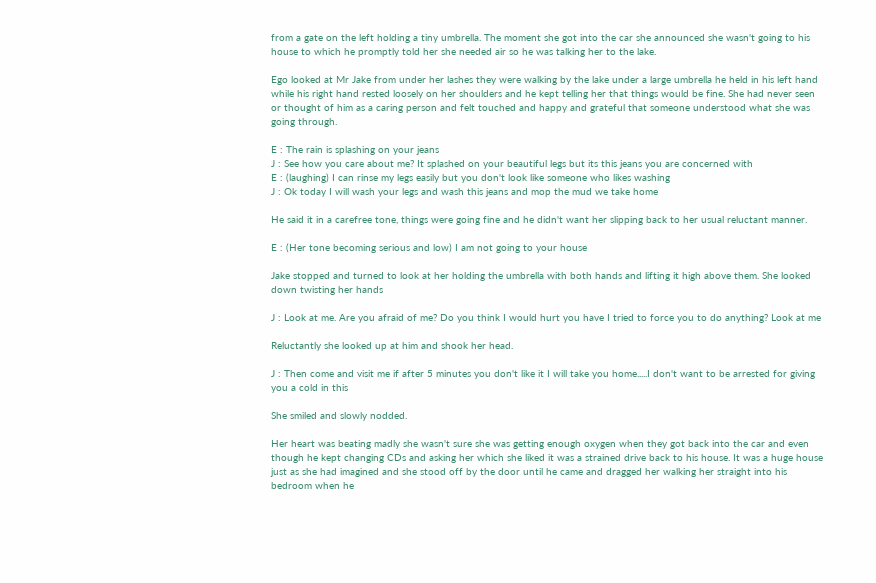from a gate on the left holding a tiny umbrella. The moment she got into the car she announced she wasn't going to his house to which he promptly told her she needed air so he was talking her to the lake.

Ego looked at Mr Jake from under her lashes they were walking by the lake under a large umbrella he held in his left hand while his right hand rested loosely on her shoulders and he kept telling her that things would be fine. She had never seen or thought of him as a caring person and felt touched and happy and grateful that someone understood what she was going through.

E : The rain is splashing on your jeans
J : See how you care about me? It splashed on your beautiful legs but its this jeans you are concerned with
E : (laughing) I can rinse my legs easily but you don't look like someone who likes washing
J : Ok today I will wash your legs and wash this jeans and mop the mud we take home

He said it in a carefree tone, things were going fine and he didn't want her slipping back to her usual reluctant manner.

E : (Her tone becoming serious and low) I am not going to your house

Jake stopped and turned to look at her holding the umbrella with both hands and lifting it high above them. She looked down twisting her hands

J : Look at me. Are you afraid of me? Do you think I would hurt you have I tried to force you to do anything? Look at me

Reluctantly she looked up at him and shook her head.

J : Then come and visit me if after 5 minutes you don't like it I will take you home.....I don't want to be arrested for giving you a cold in this

She smiled and slowly nodded.

Her heart was beating madly she wasn't sure she was getting enough oxygen when they got back into the car and even though he kept changing CDs and asking her which she liked it was a strained drive back to his house. It was a huge house just as she had imagined and she stood off by the door until he came and dragged her walking her straight into his bedroom when he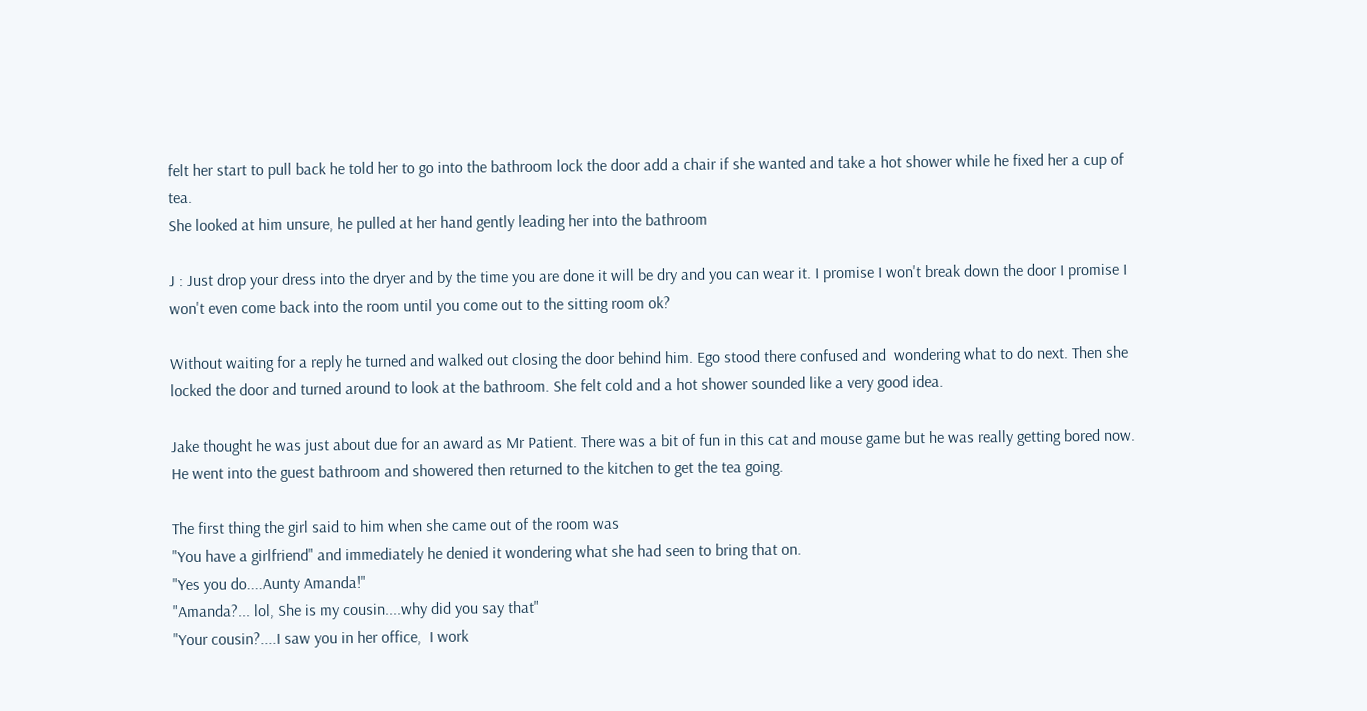felt her start to pull back he told her to go into the bathroom lock the door add a chair if she wanted and take a hot shower while he fixed her a cup of tea.
She looked at him unsure, he pulled at her hand gently leading her into the bathroom

J : Just drop your dress into the dryer and by the time you are done it will be dry and you can wear it. I promise I won't break down the door I promise I won't even come back into the room until you come out to the sitting room ok?

Without waiting for a reply he turned and walked out closing the door behind him. Ego stood there confused and  wondering what to do next. Then she locked the door and turned around to look at the bathroom. She felt cold and a hot shower sounded like a very good idea.

Jake thought he was just about due for an award as Mr Patient. There was a bit of fun in this cat and mouse game but he was really getting bored now. He went into the guest bathroom and showered then returned to the kitchen to get the tea going.

The first thing the girl said to him when she came out of the room was
"You have a girlfriend" and immediately he denied it wondering what she had seen to bring that on.
"Yes you do....Aunty Amanda!"
"Amanda?... lol, She is my cousin....why did you say that"
"Your cousin?....I saw you in her office,  I work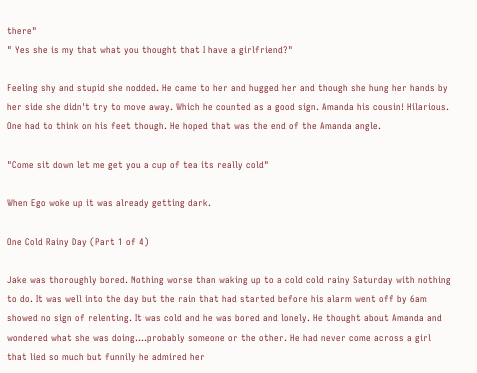there"
" Yes she is my that what you thought that I have a girlfriend?"

Feeling shy and stupid she nodded. He came to her and hugged her and though she hung her hands by her side she didn't try to move away. Which he counted as a good sign. Amanda his cousin! Hilarious.  One had to think on his feet though. He hoped that was the end of the Amanda angle.

"Come sit down let me get you a cup of tea its really cold"

When Ego woke up it was already getting dark.

One Cold Rainy Day (Part 1 of 4)

Jake was thoroughly bored. Nothing worse than waking up to a cold cold rainy Saturday with nothing to do. It was well into the day but the rain that had started before his alarm went off by 6am showed no sign of relenting. It was cold and he was bored and lonely. He thought about Amanda and wondered what she was doing....probably someone or the other. He had never come across a girl that lied so much but funnily he admired her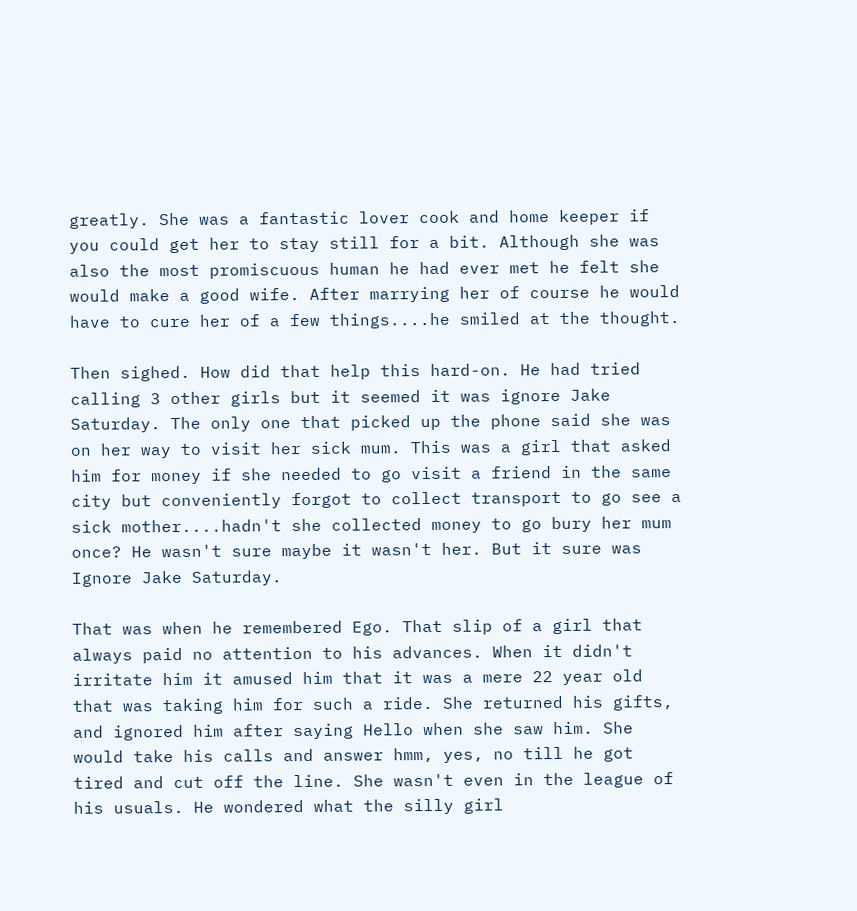greatly. She was a fantastic lover cook and home keeper if you could get her to stay still for a bit. Although she was also the most promiscuous human he had ever met he felt she would make a good wife. After marrying her of course he would have to cure her of a few things....he smiled at the thought.

Then sighed. How did that help this hard-on. He had tried calling 3 other girls but it seemed it was ignore Jake Saturday. The only one that picked up the phone said she was on her way to visit her sick mum. This was a girl that asked him for money if she needed to go visit a friend in the same city but conveniently forgot to collect transport to go see a sick mother....hadn't she collected money to go bury her mum once? He wasn't sure maybe it wasn't her. But it sure was Ignore Jake Saturday.

That was when he remembered Ego. That slip of a girl that always paid no attention to his advances. When it didn't irritate him it amused him that it was a mere 22 year old that was taking him for such a ride. She returned his gifts, and ignored him after saying Hello when she saw him. She would take his calls and answer hmm, yes, no till he got tired and cut off the line. She wasn't even in the league of his usuals. He wondered what the silly girl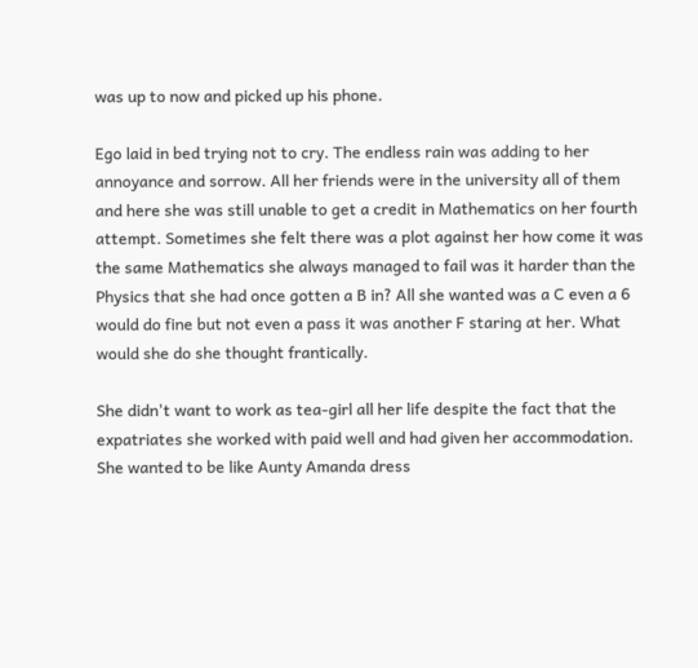was up to now and picked up his phone.

Ego laid in bed trying not to cry. The endless rain was adding to her annoyance and sorrow. All her friends were in the university all of them and here she was still unable to get a credit in Mathematics on her fourth attempt. Sometimes she felt there was a plot against her how come it was the same Mathematics she always managed to fail was it harder than the Physics that she had once gotten a B in? All she wanted was a C even a 6 would do fine but not even a pass it was another F staring at her. What would she do she thought frantically.

She didn't want to work as tea-girl all her life despite the fact that the expatriates she worked with paid well and had given her accommodation. She wanted to be like Aunty Amanda dress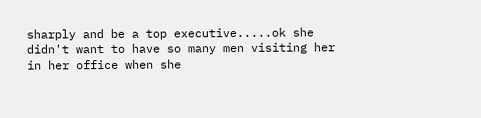sharply and be a top executive.....ok she didn't want to have so many men visiting her in her office when she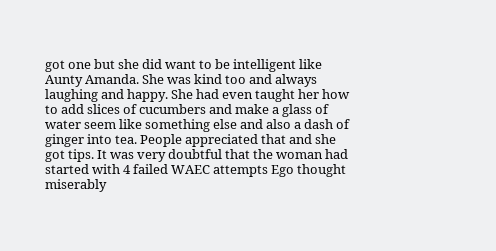got one but she did want to be intelligent like Aunty Amanda. She was kind too and always laughing and happy. She had even taught her how to add slices of cucumbers and make a glass of water seem like something else and also a dash of ginger into tea. People appreciated that and she got tips. It was very doubtful that the woman had started with 4 failed WAEC attempts Ego thought miserably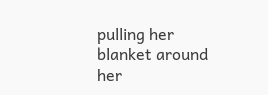pulling her blanket around her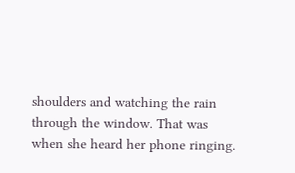shoulders and watching the rain through the window. That was when she heard her phone ringing.